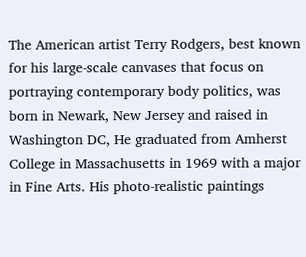The American artist Terry Rodgers, best known for his large-scale canvases that focus on portraying contemporary body politics, was born in Newark, New Jersey and raised in Washington DC, He graduated from Amherst College in Massachusetts in 1969 with a major in Fine Arts. His photo-realistic paintings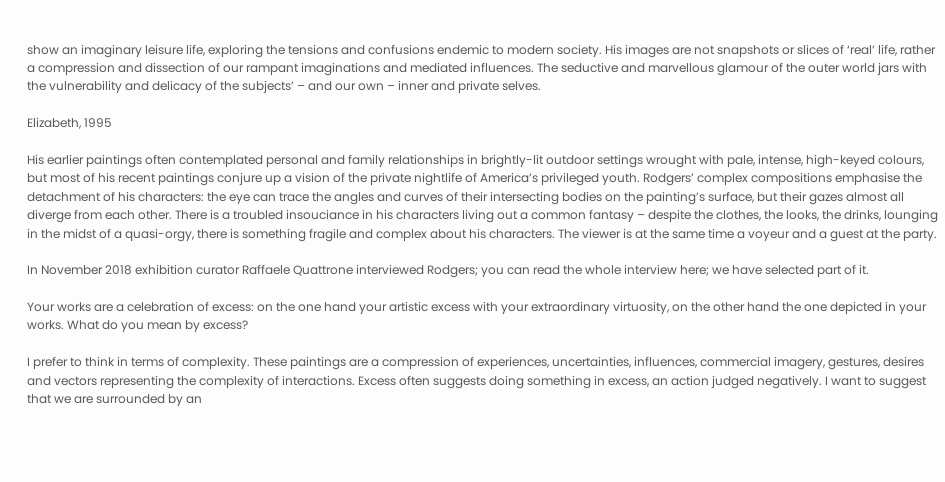show an imaginary leisure life, exploring the tensions and confusions endemic to modern society. His images are not snapshots or slices of ‘real’ life, rather a compression and dissection of our rampant imaginations and mediated influences. The seductive and marvellous glamour of the outer world jars with the vulnerability and delicacy of the subjects’ – and our own – inner and private selves.

Elizabeth, 1995

His earlier paintings often contemplated personal and family relationships in brightly-lit outdoor settings wrought with pale, intense, high-keyed colours, but most of his recent paintings conjure up a vision of the private nightlife of America’s privileged youth. Rodgers’ complex compositions emphasise the detachment of his characters: the eye can trace the angles and curves of their intersecting bodies on the painting’s surface, but their gazes almost all diverge from each other. There is a troubled insouciance in his characters living out a common fantasy – despite the clothes, the looks, the drinks, lounging in the midst of a quasi-orgy, there is something fragile and complex about his characters. The viewer is at the same time a voyeur and a guest at the party.

In November 2018 exhibition curator Raffaele Quattrone interviewed Rodgers; you can read the whole interview here; we have selected part of it.

Your works are a celebration of excess: on the one hand your artistic excess with your extraordinary virtuosity, on the other hand the one depicted in your works. What do you mean by excess?

I prefer to think in terms of complexity. These paintings are a compression of experiences, uncertainties, influences, commercial imagery, gestures, desires and vectors representing the complexity of interactions. Excess often suggests doing something in excess, an action judged negatively. I want to suggest that we are surrounded by an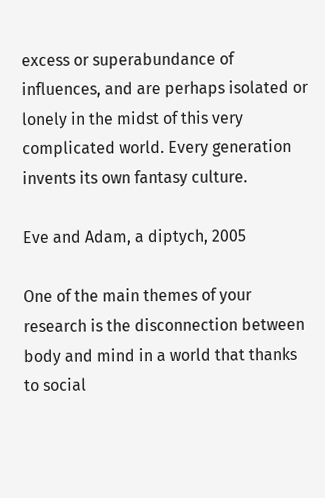excess or superabundance of influences, and are perhaps isolated or lonely in the midst of this very complicated world. Every generation invents its own fantasy culture.

Eve and Adam, a diptych, 2005

One of the main themes of your research is the disconnection between body and mind in a world that thanks to social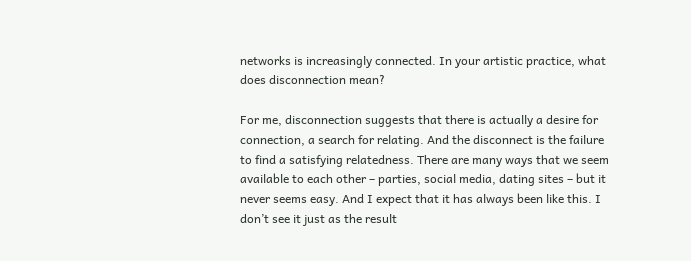networks is increasingly connected. In your artistic practice, what does disconnection mean?

For me, disconnection suggests that there is actually a desire for connection, a search for relating. And the disconnect is the failure to find a satisfying relatedness. There are many ways that we seem available to each other – parties, social media, dating sites – but it never seems easy. And I expect that it has always been like this. I don’t see it just as the result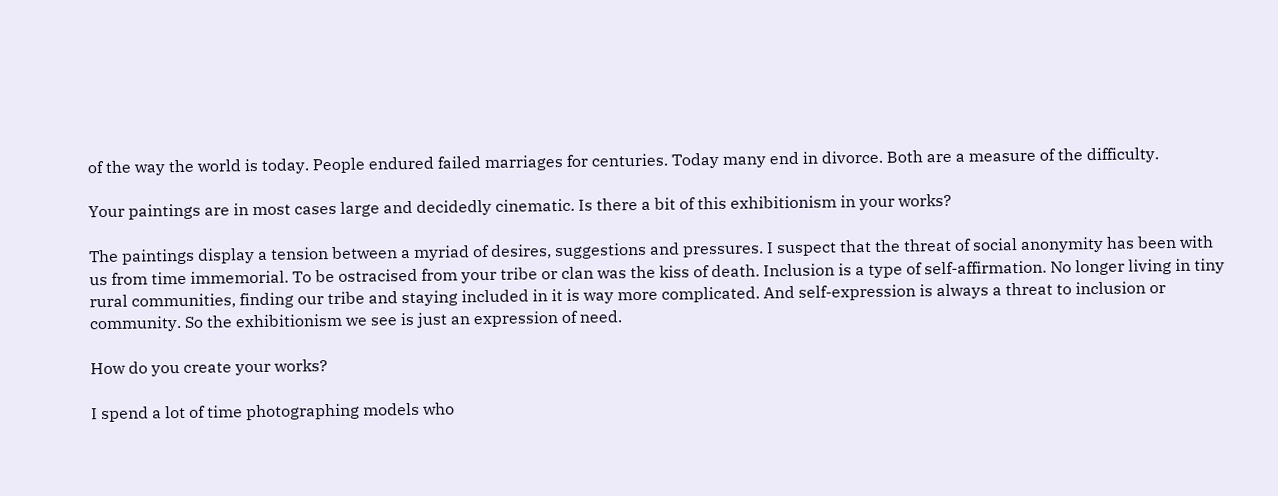of the way the world is today. People endured failed marriages for centuries. Today many end in divorce. Both are a measure of the difficulty.

Your paintings are in most cases large and decidedly cinematic. Is there a bit of this exhibitionism in your works?

The paintings display a tension between a myriad of desires, suggestions and pressures. I suspect that the threat of social anonymity has been with us from time immemorial. To be ostracised from your tribe or clan was the kiss of death. Inclusion is a type of self-affirmation. No longer living in tiny rural communities, finding our tribe and staying included in it is way more complicated. And self-expression is always a threat to inclusion or community. So the exhibitionism we see is just an expression of need.

How do you create your works?

I spend a lot of time photographing models who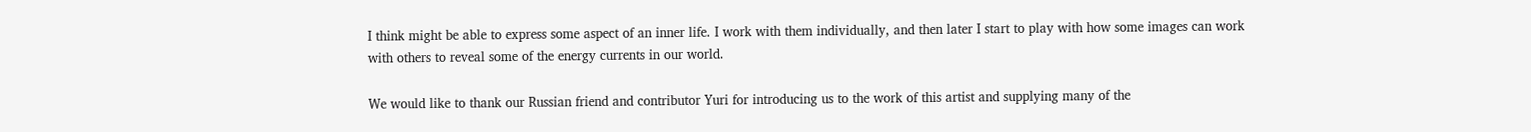I think might be able to express some aspect of an inner life. I work with them individually, and then later I start to play with how some images can work with others to reveal some of the energy currents in our world.

We would like to thank our Russian friend and contributor Yuri for introducing us to the work of this artist and supplying many of the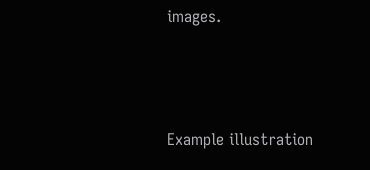images.



Example illustration